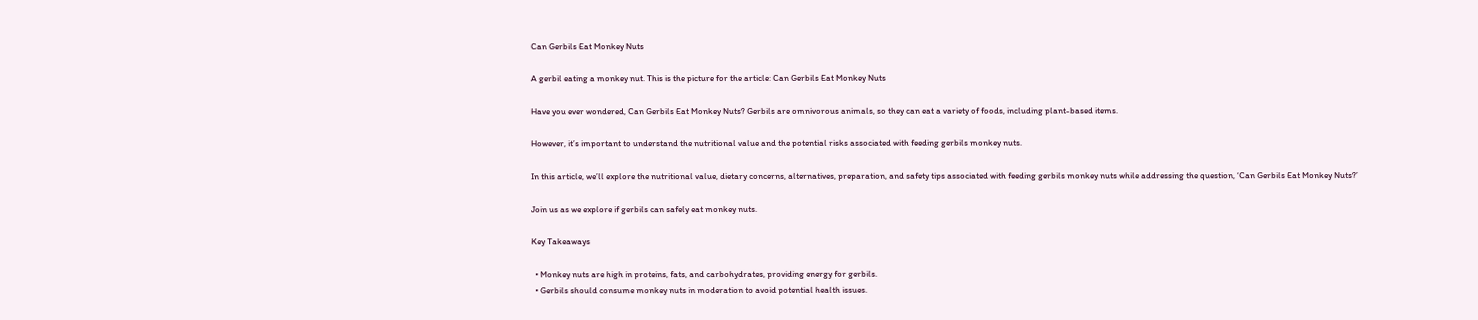Can Gerbils Eat Monkey Nuts

A gerbil eating a monkey nut. This is the picture for the article: Can Gerbils Eat Monkey Nuts

Have you ever wondered, Can Gerbils Eat Monkey Nuts? Gerbils are omnivorous animals, so they can eat a variety of foods, including plant-based items.

However, it’s important to understand the nutritional value and the potential risks associated with feeding gerbils monkey nuts.

In this article, we’ll explore the nutritional value, dietary concerns, alternatives, preparation, and safety tips associated with feeding gerbils monkey nuts while addressing the question, ‘Can Gerbils Eat Monkey Nuts?’

Join us as we explore if gerbils can safely eat monkey nuts.

Key Takeaways

  • Monkey nuts are high in proteins, fats, and carbohydrates, providing energy for gerbils.
  • Gerbils should consume monkey nuts in moderation to avoid potential health issues.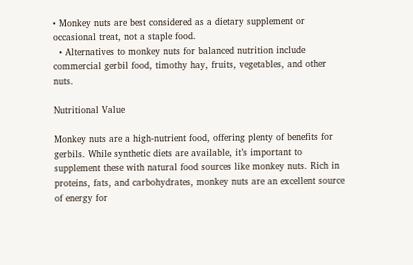• Monkey nuts are best considered as a dietary supplement or occasional treat, not a staple food.
  • Alternatives to monkey nuts for balanced nutrition include commercial gerbil food, timothy hay, fruits, vegetables, and other nuts.

Nutritional Value

Monkey nuts are a high-nutrient food, offering plenty of benefits for gerbils. While synthetic diets are available, it’s important to supplement these with natural food sources like monkey nuts. Rich in proteins, fats, and carbohydrates, monkey nuts are an excellent source of energy for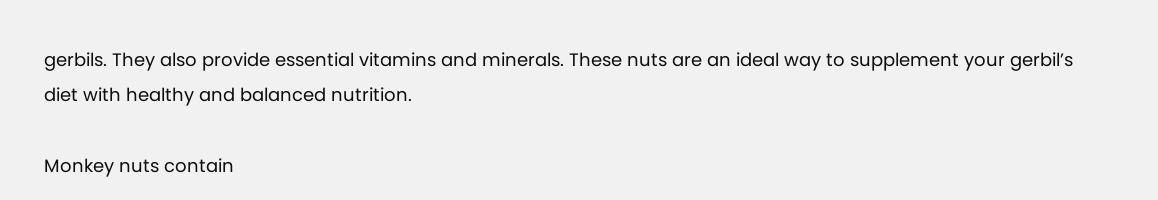gerbils. They also provide essential vitamins and minerals. These nuts are an ideal way to supplement your gerbil’s diet with healthy and balanced nutrition.

Monkey nuts contain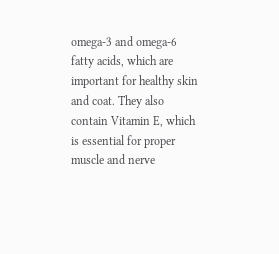omega-3 and omega-6 fatty acids, which are important for healthy skin and coat. They also contain Vitamin E, which is essential for proper muscle and nerve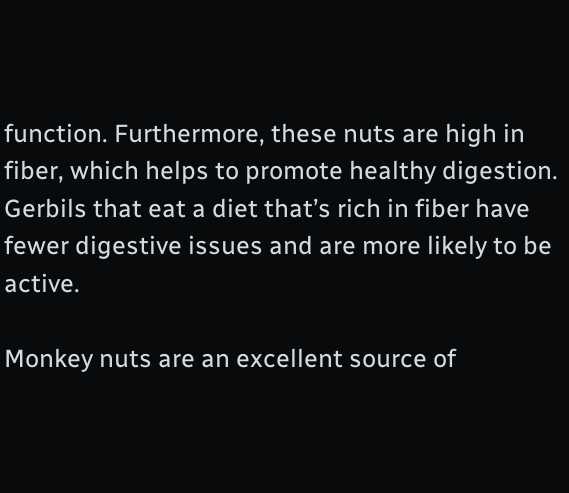function. Furthermore, these nuts are high in fiber, which helps to promote healthy digestion. Gerbils that eat a diet that’s rich in fiber have fewer digestive issues and are more likely to be active.

Monkey nuts are an excellent source of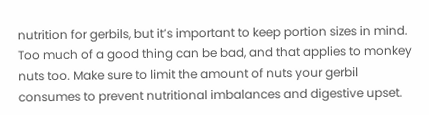nutrition for gerbils, but it’s important to keep portion sizes in mind. Too much of a good thing can be bad, and that applies to monkey nuts too. Make sure to limit the amount of nuts your gerbil consumes to prevent nutritional imbalances and digestive upset.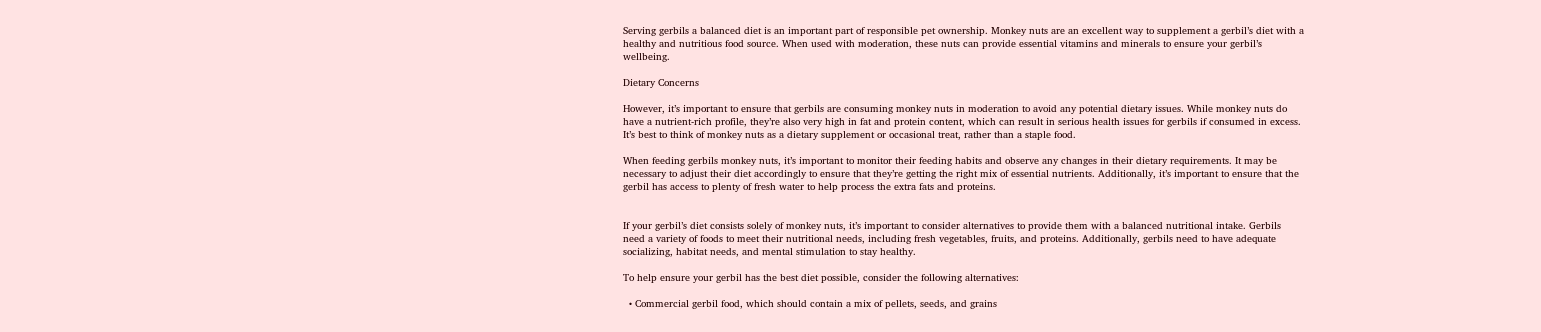Serving gerbils a balanced diet is an important part of responsible pet ownership. Monkey nuts are an excellent way to supplement a gerbil’s diet with a healthy and nutritious food source. When used with moderation, these nuts can provide essential vitamins and minerals to ensure your gerbil’s wellbeing.

Dietary Concerns

However, it’s important to ensure that gerbils are consuming monkey nuts in moderation to avoid any potential dietary issues. While monkey nuts do have a nutrient-rich profile, they’re also very high in fat and protein content, which can result in serious health issues for gerbils if consumed in excess. It’s best to think of monkey nuts as a dietary supplement or occasional treat, rather than a staple food.

When feeding gerbils monkey nuts, it’s important to monitor their feeding habits and observe any changes in their dietary requirements. It may be necessary to adjust their diet accordingly to ensure that they’re getting the right mix of essential nutrients. Additionally, it’s important to ensure that the gerbil has access to plenty of fresh water to help process the extra fats and proteins.


If your gerbil’s diet consists solely of monkey nuts, it’s important to consider alternatives to provide them with a balanced nutritional intake. Gerbils need a variety of foods to meet their nutritional needs, including fresh vegetables, fruits, and proteins. Additionally, gerbils need to have adequate socializing, habitat needs, and mental stimulation to stay healthy.

To help ensure your gerbil has the best diet possible, consider the following alternatives:

  • Commercial gerbil food, which should contain a mix of pellets, seeds, and grains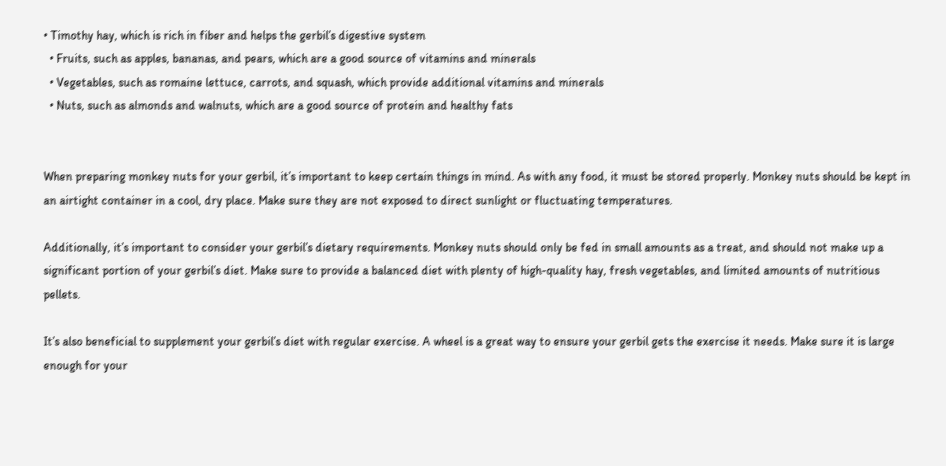• Timothy hay, which is rich in fiber and helps the gerbil’s digestive system
  • Fruits, such as apples, bananas, and pears, which are a good source of vitamins and minerals
  • Vegetables, such as romaine lettuce, carrots, and squash, which provide additional vitamins and minerals
  • Nuts, such as almonds and walnuts, which are a good source of protein and healthy fats


When preparing monkey nuts for your gerbil, it’s important to keep certain things in mind. As with any food, it must be stored properly. Monkey nuts should be kept in an airtight container in a cool, dry place. Make sure they are not exposed to direct sunlight or fluctuating temperatures.

Additionally, it’s important to consider your gerbil’s dietary requirements. Monkey nuts should only be fed in small amounts as a treat, and should not make up a significant portion of your gerbil’s diet. Make sure to provide a balanced diet with plenty of high-quality hay, fresh vegetables, and limited amounts of nutritious pellets.

It’s also beneficial to supplement your gerbil’s diet with regular exercise. A wheel is a great way to ensure your gerbil gets the exercise it needs. Make sure it is large enough for your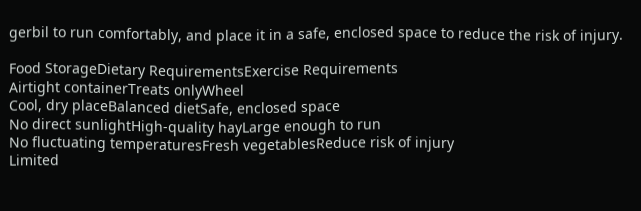gerbil to run comfortably, and place it in a safe, enclosed space to reduce the risk of injury.

Food StorageDietary RequirementsExercise Requirements
Airtight containerTreats onlyWheel
Cool, dry placeBalanced dietSafe, enclosed space
No direct sunlightHigh-quality hayLarge enough to run
No fluctuating temperaturesFresh vegetablesReduce risk of injury
Limited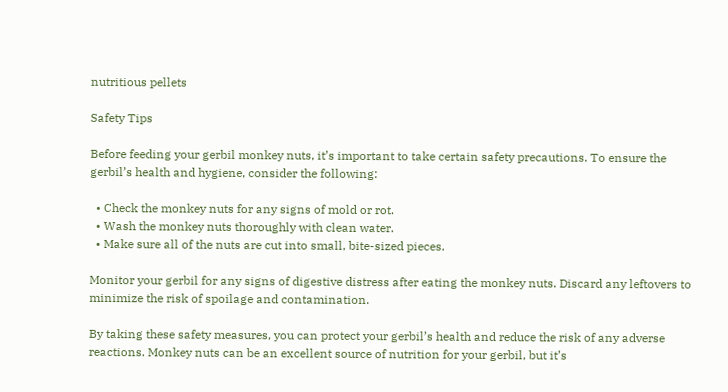nutritious pellets

Safety Tips

Before feeding your gerbil monkey nuts, it’s important to take certain safety precautions. To ensure the gerbil’s health and hygiene, consider the following:

  • Check the monkey nuts for any signs of mold or rot.
  • Wash the monkey nuts thoroughly with clean water.
  • Make sure all of the nuts are cut into small, bite-sized pieces.

Monitor your gerbil for any signs of digestive distress after eating the monkey nuts. Discard any leftovers to minimize the risk of spoilage and contamination.

By taking these safety measures, you can protect your gerbil’s health and reduce the risk of any adverse reactions. Monkey nuts can be an excellent source of nutrition for your gerbil, but it’s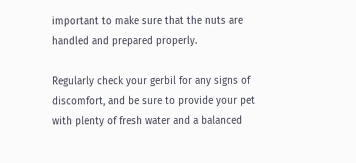important to make sure that the nuts are handled and prepared properly.

Regularly check your gerbil for any signs of discomfort, and be sure to provide your pet with plenty of fresh water and a balanced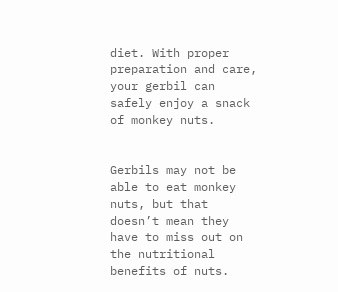diet. With proper preparation and care, your gerbil can safely enjoy a snack of monkey nuts.


Gerbils may not be able to eat monkey nuts, but that doesn’t mean they have to miss out on the nutritional benefits of nuts.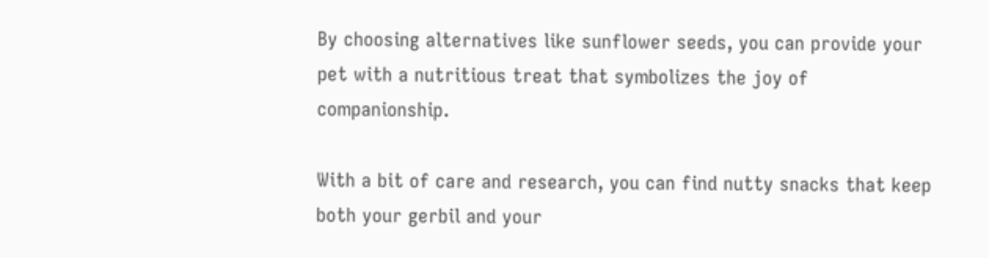By choosing alternatives like sunflower seeds, you can provide your pet with a nutritious treat that symbolizes the joy of companionship.

With a bit of care and research, you can find nutty snacks that keep both your gerbil and your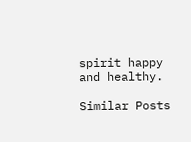spirit happy and healthy.

Similar Posts